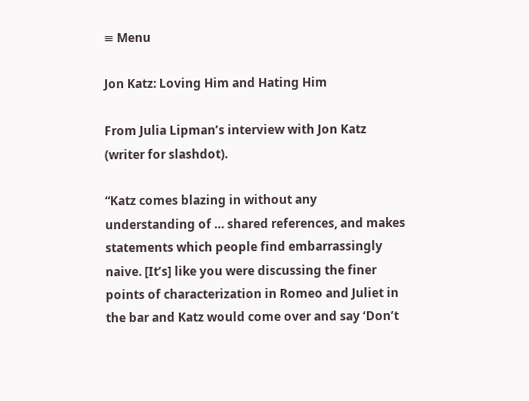≡ Menu

Jon Katz: Loving Him and Hating Him

From Julia Lipman’s interview with Jon Katz (writer for slashdot).

“Katz comes blazing in without any understanding of … shared references, and makes statements which people find embarrassingly naive. [It’s] like you were discussing the finer points of characterization in Romeo and Juliet in the bar and Katz would come over and say ‘Don’t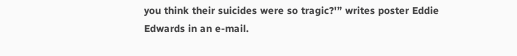you think their suicides were so tragic?'” writes poster Eddie Edwards in an e-mail.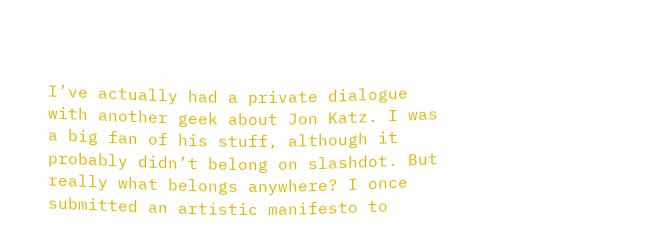I’ve actually had a private dialogue with another geek about Jon Katz. I was a big fan of his stuff, although it probably didn’t belong on slashdot. But really what belongs anywhere? I once submitted an artistic manifesto to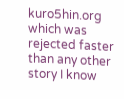kuro5hin.org which was rejected faster than any other story I know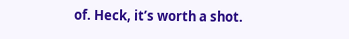of. Heck, it’s worth a shot.